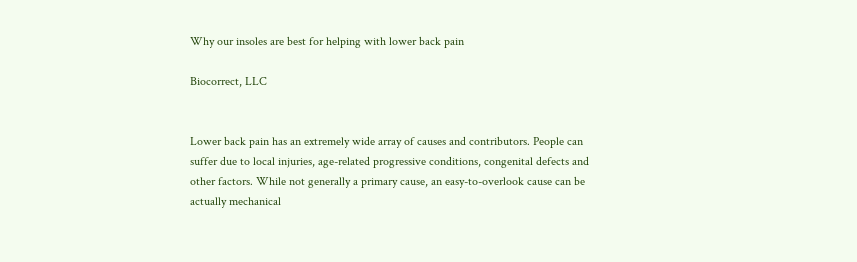Why our insoles are best for helping with lower back pain

Biocorrect, LLC


Lower back pain has an extremely wide array of causes and contributors. People can suffer due to local injuries, age-related progressive conditions, congenital defects and other factors. While not generally a primary cause, an easy-to-overlook cause can be actually mechanical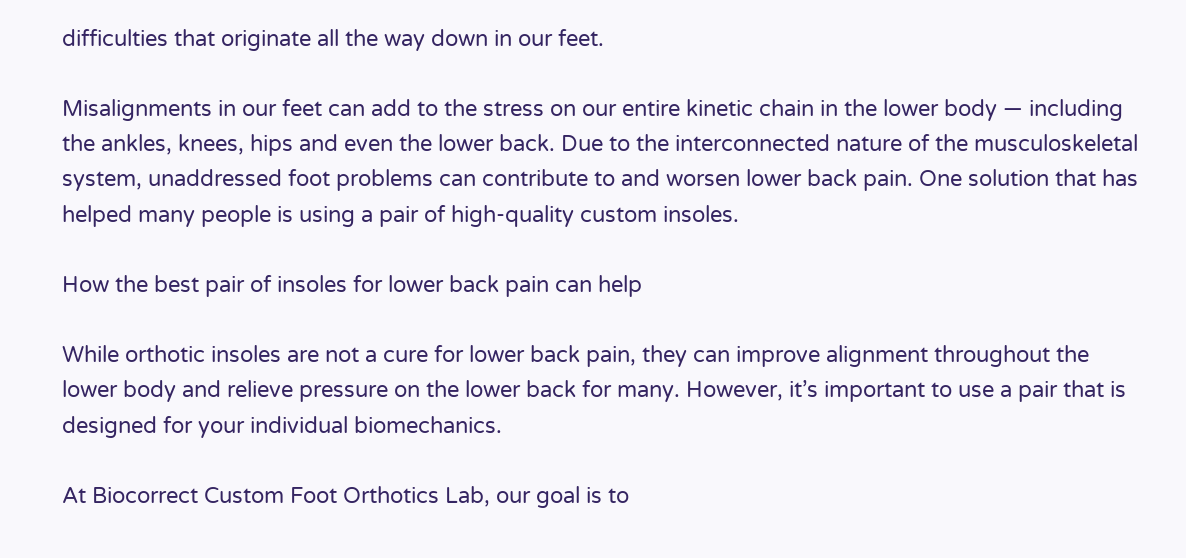difficulties that originate all the way down in our feet.

Misalignments in our feet can add to the stress on our entire kinetic chain in the lower body — including the ankles, knees, hips and even the lower back. Due to the interconnected nature of the musculoskeletal system, unaddressed foot problems can contribute to and worsen lower back pain. One solution that has helped many people is using a pair of high-quality custom insoles.

How the best pair of insoles for lower back pain can help

While orthotic insoles are not a cure for lower back pain, they can improve alignment throughout the lower body and relieve pressure on the lower back for many. However, it’s important to use a pair that is designed for your individual biomechanics.

At Biocorrect Custom Foot Orthotics Lab, our goal is to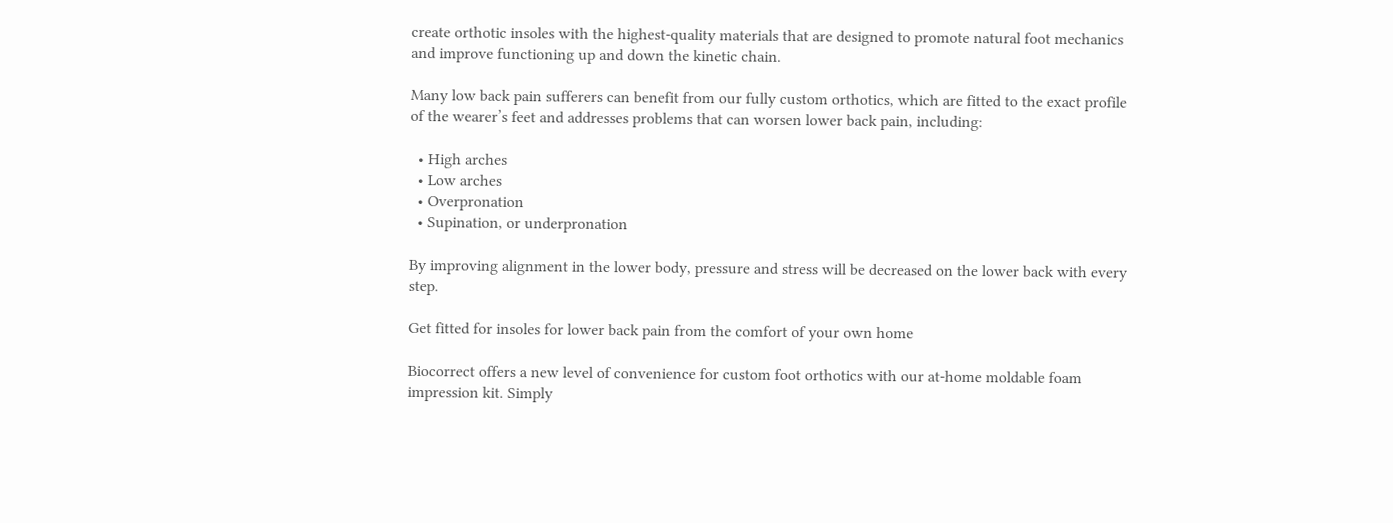create orthotic insoles with the highest-quality materials that are designed to promote natural foot mechanics and improve functioning up and down the kinetic chain.

Many low back pain sufferers can benefit from our fully custom orthotics, which are fitted to the exact profile of the wearer’s feet and addresses problems that can worsen lower back pain, including:

  • High arches
  • Low arches
  • Overpronation
  • Supination, or underpronation

By improving alignment in the lower body, pressure and stress will be decreased on the lower back with every step.

Get fitted for insoles for lower back pain from the comfort of your own home

Biocorrect offers a new level of convenience for custom foot orthotics with our at-home moldable foam impression kit. Simply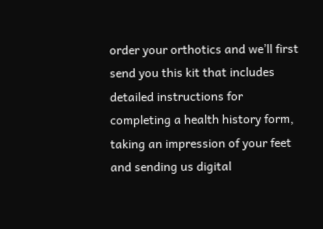order your orthotics and we’ll first send you this kit that includes detailed instructions for completing a health history form, taking an impression of your feet and sending us digital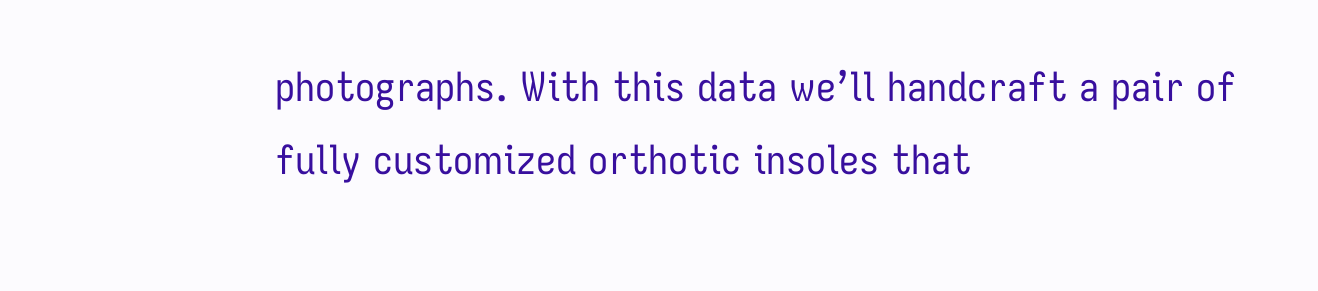photographs. With this data we’ll handcraft a pair of fully customized orthotic insoles that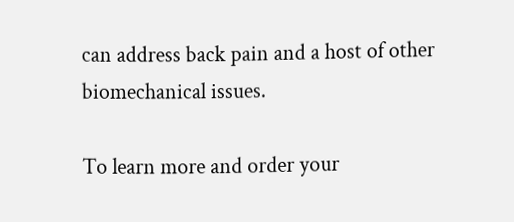can address back pain and a host of other biomechanical issues.

To learn more and order your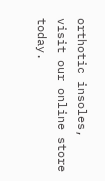orthotic insoles, visit our online store today.